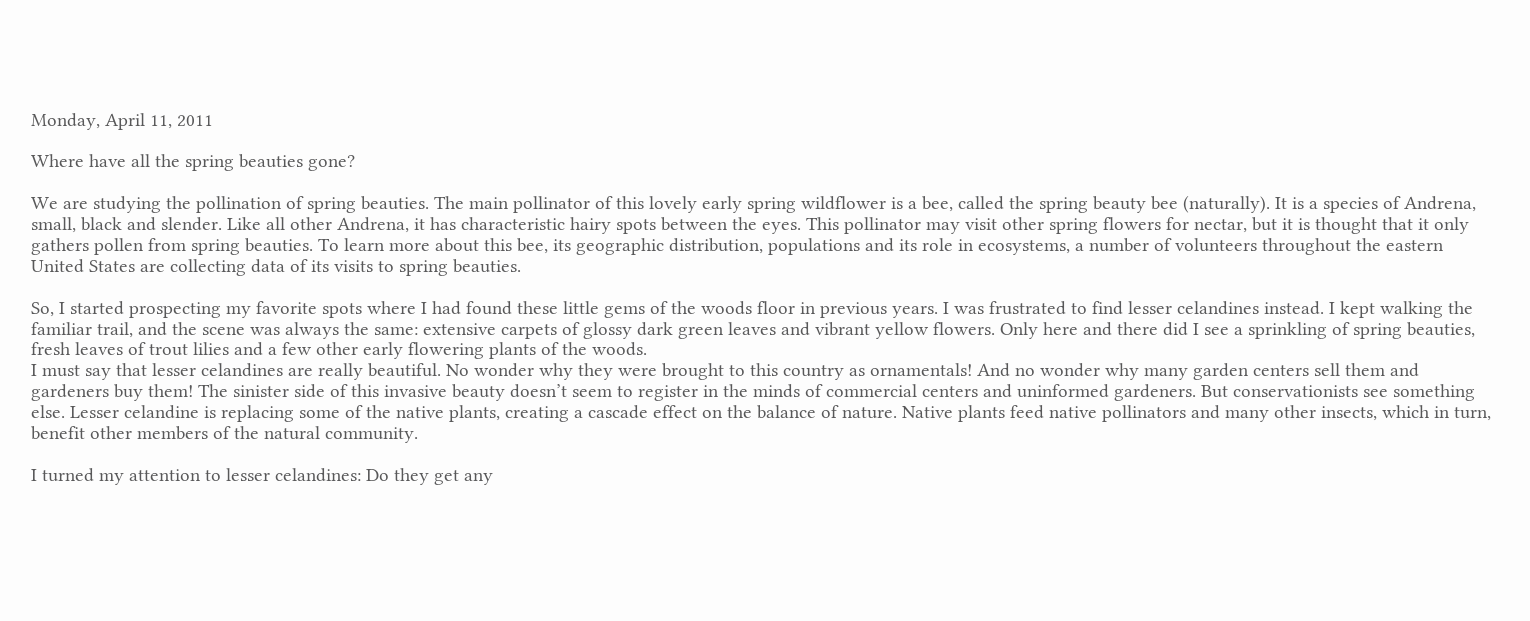Monday, April 11, 2011

Where have all the spring beauties gone?

We are studying the pollination of spring beauties. The main pollinator of this lovely early spring wildflower is a bee, called the spring beauty bee (naturally). It is a species of Andrena, small, black and slender. Like all other Andrena, it has characteristic hairy spots between the eyes. This pollinator may visit other spring flowers for nectar, but it is thought that it only gathers pollen from spring beauties. To learn more about this bee, its geographic distribution, populations and its role in ecosystems, a number of volunteers throughout the eastern United States are collecting data of its visits to spring beauties.

So, I started prospecting my favorite spots where I had found these little gems of the woods floor in previous years. I was frustrated to find lesser celandines instead. I kept walking the familiar trail, and the scene was always the same: extensive carpets of glossy dark green leaves and vibrant yellow flowers. Only here and there did I see a sprinkling of spring beauties, fresh leaves of trout lilies and a few other early flowering plants of the woods.
I must say that lesser celandines are really beautiful. No wonder why they were brought to this country as ornamentals! And no wonder why many garden centers sell them and gardeners buy them! The sinister side of this invasive beauty doesn’t seem to register in the minds of commercial centers and uninformed gardeners. But conservationists see something else. Lesser celandine is replacing some of the native plants, creating a cascade effect on the balance of nature. Native plants feed native pollinators and many other insects, which in turn, benefit other members of the natural community.

I turned my attention to lesser celandines: Do they get any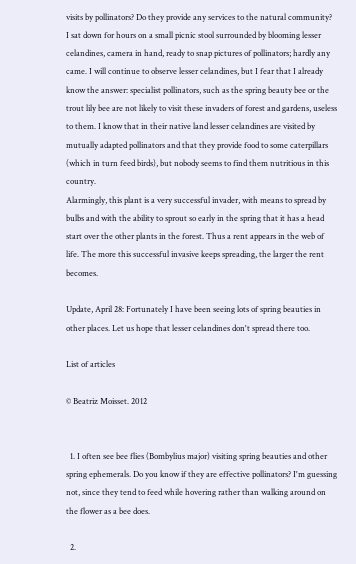visits by pollinators? Do they provide any services to the natural community?
I sat down for hours on a small picnic stool surrounded by blooming lesser celandines, camera in hand, ready to snap pictures of pollinators; hardly any came. I will continue to observe lesser celandines, but I fear that I already know the answer: specialist pollinators, such as the spring beauty bee or the trout lily bee are not likely to visit these invaders of forest and gardens, useless to them. I know that in their native land lesser celandines are visited by mutually adapted pollinators and that they provide food to some caterpillars (which in turn feed birds), but nobody seems to find them nutritious in this country.
Alarmingly, this plant is a very successful invader, with means to spread by bulbs and with the ability to sprout so early in the spring that it has a head start over the other plants in the forest. Thus a rent appears in the web of life. The more this successful invasive keeps spreading, the larger the rent becomes.

Update, April 28: Fortunately I have been seeing lots of spring beauties in other places. Let us hope that lesser celandines don't spread there too.

List of articles

© Beatriz Moisset. 2012


  1. I often see bee flies (Bombylius major) visiting spring beauties and other spring ephemerals. Do you know if they are effective pollinators? I'm guessing not, since they tend to feed while hovering rather than walking around on the flower as a bee does.

  2.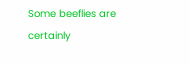Some beeflies are certainly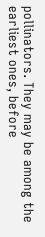pollinators. They may be among the earliest ones, before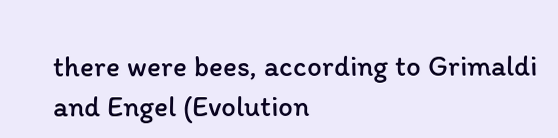there were bees, according to Grimaldi and Engel (Evolution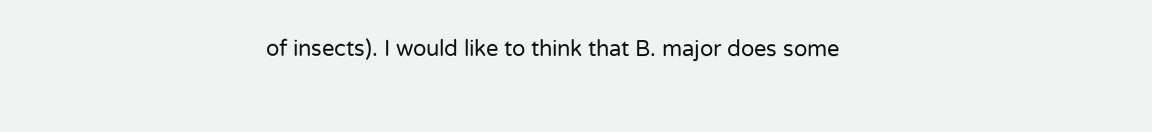of insects). I would like to think that B. major does some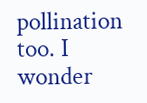pollination too. I wonder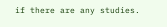if there are any studies.